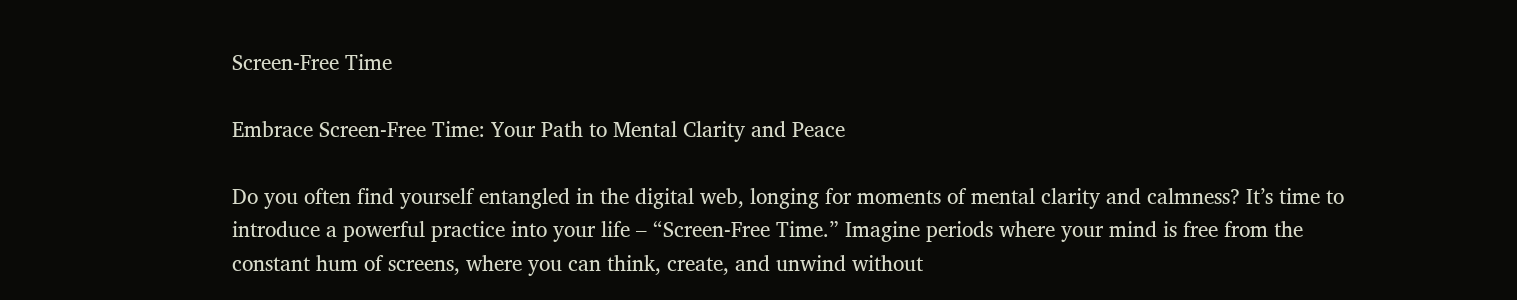Screen-Free Time

Embrace Screen-Free Time: Your Path to Mental Clarity and Peace

Do you often find yourself entangled in the digital web, longing for moments of mental clarity and calmness? It’s time to introduce a powerful practice into your life – “Screen-Free Time.” Imagine periods where your mind is free from the constant hum of screens, where you can think, create, and unwind without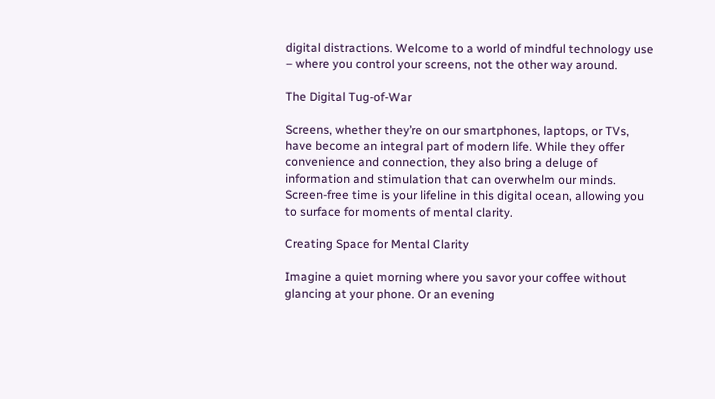digital distractions. Welcome to a world of mindful technology use – where you control your screens, not the other way around.

The Digital Tug-of-War

Screens, whether they’re on our smartphones, laptops, or TVs, have become an integral part of modern life. While they offer convenience and connection, they also bring a deluge of information and stimulation that can overwhelm our minds. Screen-free time is your lifeline in this digital ocean, allowing you to surface for moments of mental clarity.

Creating Space for Mental Clarity

Imagine a quiet morning where you savor your coffee without glancing at your phone. Or an evening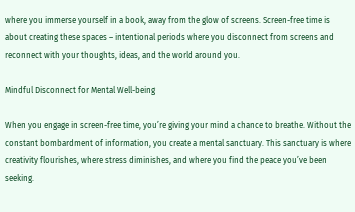where you immerse yourself in a book, away from the glow of screens. Screen-free time is about creating these spaces – intentional periods where you disconnect from screens and reconnect with your thoughts, ideas, and the world around you.

Mindful Disconnect for Mental Well-being

When you engage in screen-free time, you’re giving your mind a chance to breathe. Without the constant bombardment of information, you create a mental sanctuary. This sanctuary is where creativity flourishes, where stress diminishes, and where you find the peace you’ve been seeking.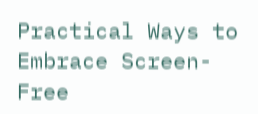Practical Ways to Embrace Screen-Free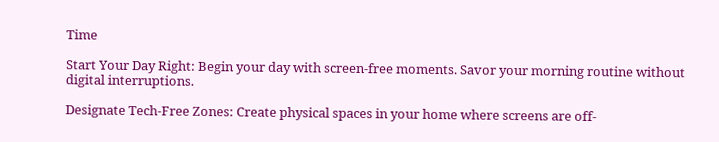Time

Start Your Day Right: Begin your day with screen-free moments. Savor your morning routine without digital interruptions.

Designate Tech-Free Zones: Create physical spaces in your home where screens are off-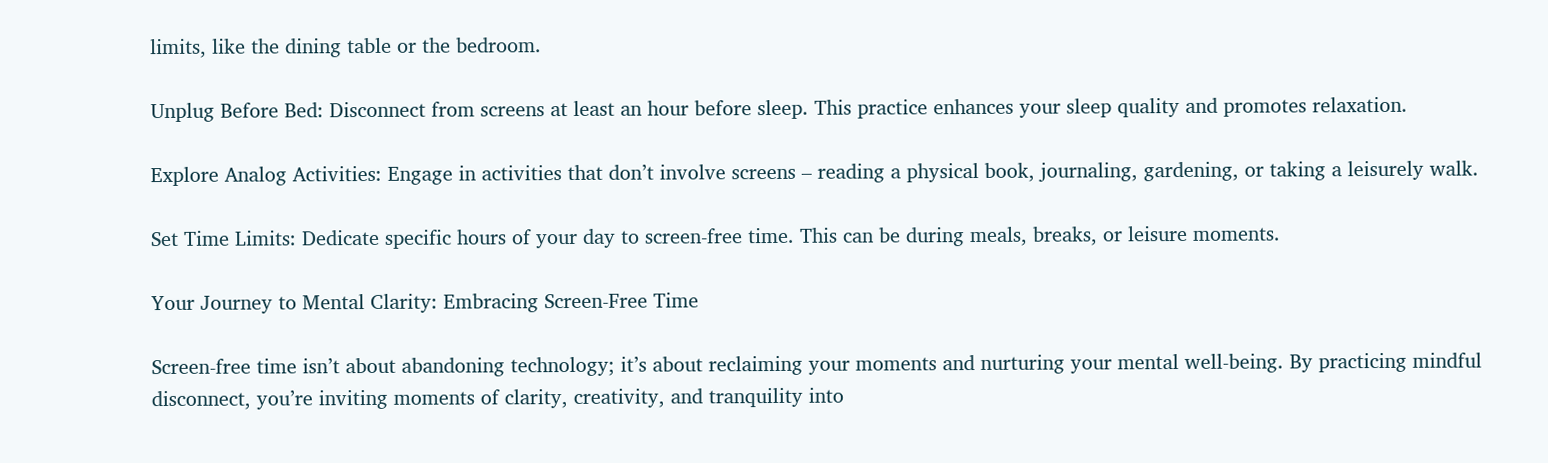limits, like the dining table or the bedroom.

Unplug Before Bed: Disconnect from screens at least an hour before sleep. This practice enhances your sleep quality and promotes relaxation.

Explore Analog Activities: Engage in activities that don’t involve screens – reading a physical book, journaling, gardening, or taking a leisurely walk.

Set Time Limits: Dedicate specific hours of your day to screen-free time. This can be during meals, breaks, or leisure moments.

Your Journey to Mental Clarity: Embracing Screen-Free Time

Screen-free time isn’t about abandoning technology; it’s about reclaiming your moments and nurturing your mental well-being. By practicing mindful disconnect, you’re inviting moments of clarity, creativity, and tranquility into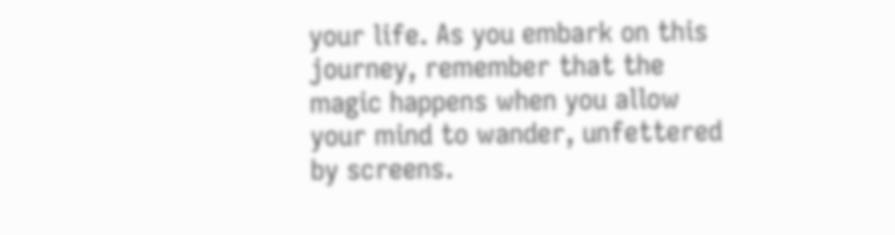your life. As you embark on this journey, remember that the magic happens when you allow your mind to wander, unfettered by screens.